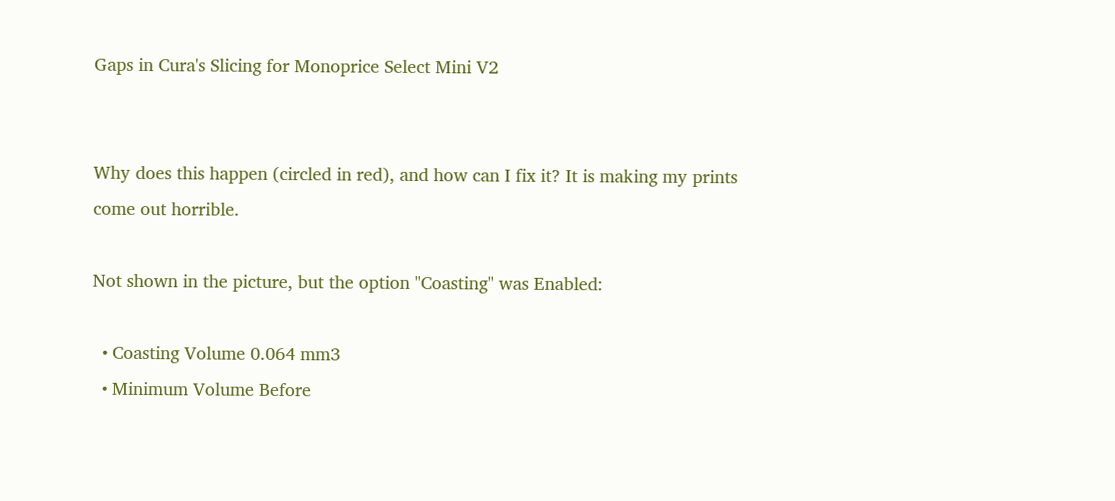Gaps in Cura's Slicing for Monoprice Select Mini V2


Why does this happen (circled in red), and how can I fix it? It is making my prints come out horrible.

Not shown in the picture, but the option "Coasting" was Enabled:

  • Coasting Volume 0.064 mm3
  • Minimum Volume Before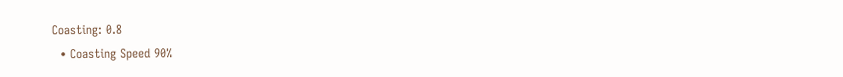Coasting: 0.8
  • Coasting Speed 90%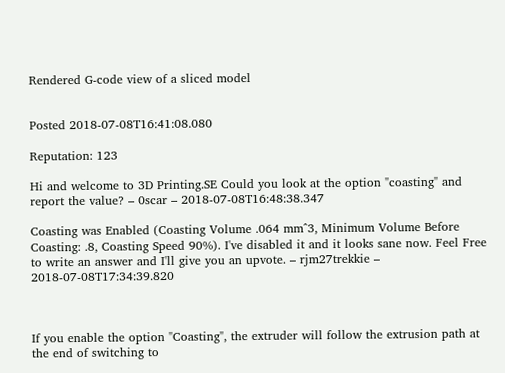Rendered G-code view of a sliced model


Posted 2018-07-08T16:41:08.080

Reputation: 123

Hi and welcome to 3D Printing.SE Could you look at the option "coasting" and report the value? – 0scar – 2018-07-08T16:48:38.347

Coasting was Enabled (Coasting Volume .064 mm^3, Minimum Volume Before Coasting: .8, Coasting Speed 90%). I've disabled it and it looks sane now. Feel Free to write an answer and I'll give you an upvote. – rjm27trekkie – 2018-07-08T17:34:39.820



If you enable the option "Coasting", the extruder will follow the extrusion path at the end of switching to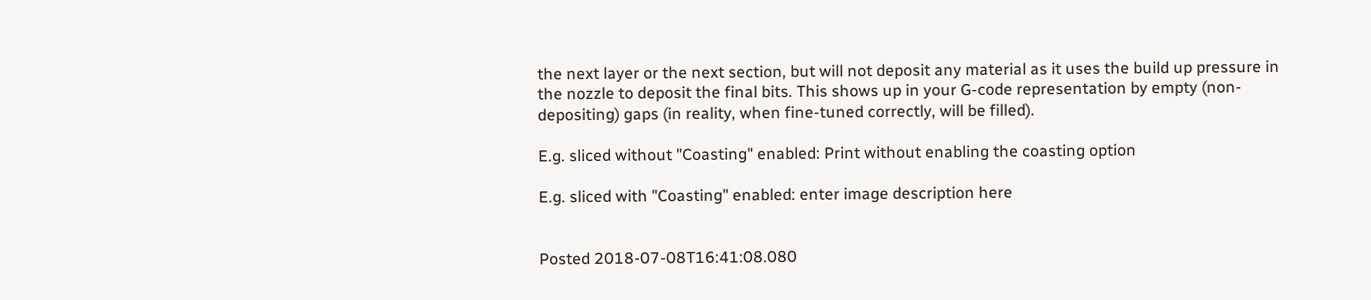the next layer or the next section, but will not deposit any material as it uses the build up pressure in the nozzle to deposit the final bits. This shows up in your G-code representation by empty (non-depositing) gaps (in reality, when fine-tuned correctly, will be filled).

E.g. sliced without "Coasting" enabled: Print without enabling the coasting option

E.g. sliced with "Coasting" enabled: enter image description here


Posted 2018-07-08T16:41:08.080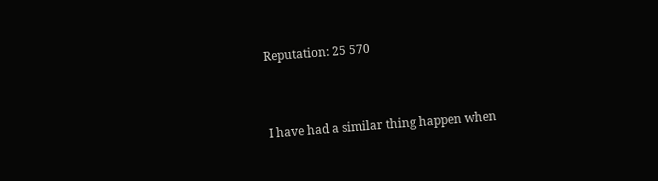Reputation: 25 570


I have had a similar thing happen when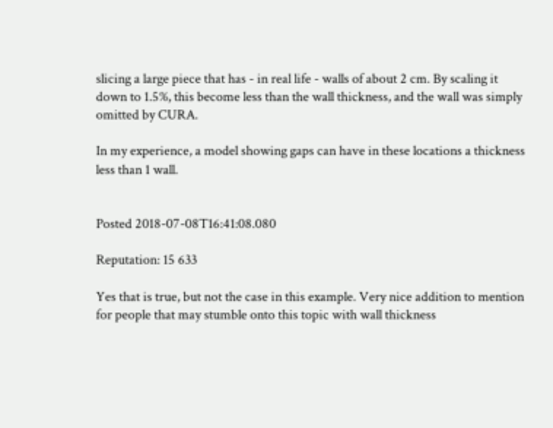slicing a large piece that has - in real life - walls of about 2 cm. By scaling it down to 1.5%, this become less than the wall thickness, and the wall was simply omitted by CURA.

In my experience, a model showing gaps can have in these locations a thickness less than 1 wall.


Posted 2018-07-08T16:41:08.080

Reputation: 15 633

Yes that is true, but not the case in this example. Very nice addition to mention for people that may stumble onto this topic with wall thickness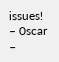issues! – 0scar –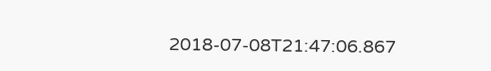2018-07-08T21:47:06.867